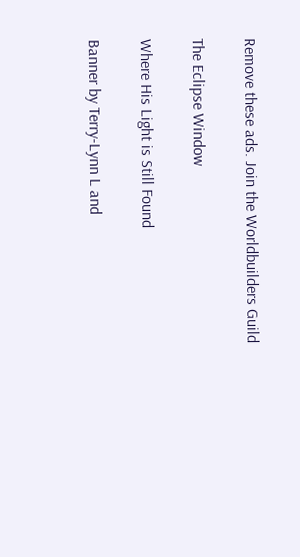Remove these ads. Join the Worldbuilders Guild

The Eclipse Window

Where His Light is Still Found

Banner by Terry-Lynn L and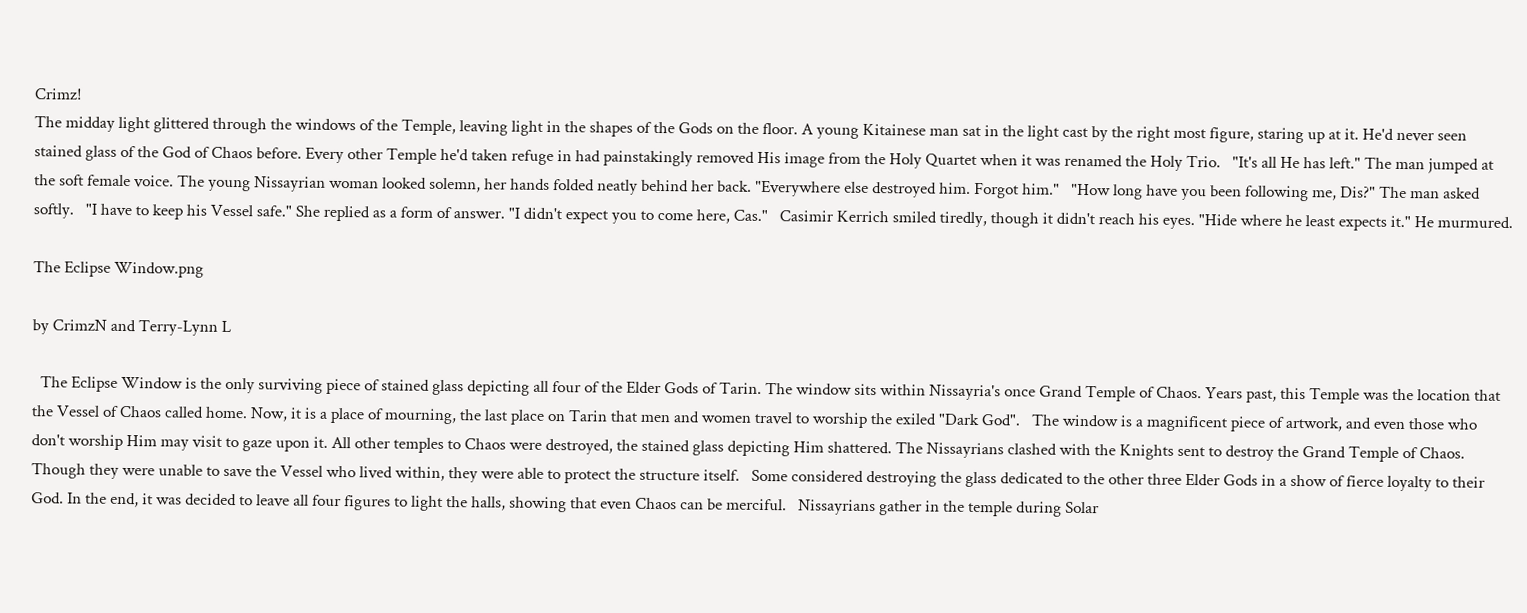Crimz!
The midday light glittered through the windows of the Temple, leaving light in the shapes of the Gods on the floor. A young Kitainese man sat in the light cast by the right most figure, staring up at it. He'd never seen stained glass of the God of Chaos before. Every other Temple he'd taken refuge in had painstakingly removed His image from the Holy Quartet when it was renamed the Holy Trio.   "It's all He has left." The man jumped at the soft female voice. The young Nissayrian woman looked solemn, her hands folded neatly behind her back. "Everywhere else destroyed him. Forgot him."   "How long have you been following me, Dis?" The man asked softly.   "I have to keep his Vessel safe." She replied as a form of answer. "I didn't expect you to come here, Cas."   Casimir Kerrich smiled tiredly, though it didn't reach his eyes. "Hide where he least expects it." He murmured.

The Eclipse Window.png

by CrimzN and Terry-Lynn L

  The Eclipse Window is the only surviving piece of stained glass depicting all four of the Elder Gods of Tarin. The window sits within Nissayria's once Grand Temple of Chaos. Years past, this Temple was the location that the Vessel of Chaos called home. Now, it is a place of mourning, the last place on Tarin that men and women travel to worship the exiled "Dark God".   The window is a magnificent piece of artwork, and even those who don't worship Him may visit to gaze upon it. All other temples to Chaos were destroyed, the stained glass depicting Him shattered. The Nissayrians clashed with the Knights sent to destroy the Grand Temple of Chaos. Though they were unable to save the Vessel who lived within, they were able to protect the structure itself.   Some considered destroying the glass dedicated to the other three Elder Gods in a show of fierce loyalty to their God. In the end, it was decided to leave all four figures to light the halls, showing that even Chaos can be merciful.   Nissayrians gather in the temple during Solar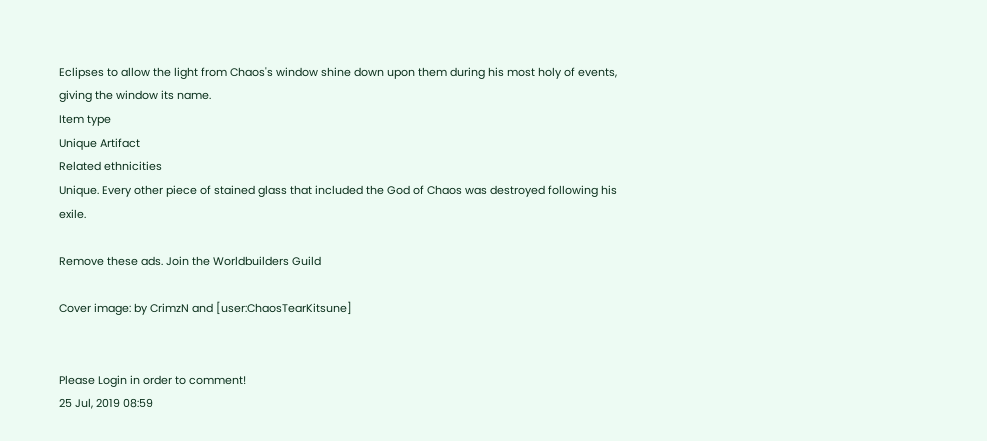Eclipses to allow the light from Chaos's window shine down upon them during his most holy of events, giving the window its name.
Item type
Unique Artifact
Related ethnicities
Unique. Every other piece of stained glass that included the God of Chaos was destroyed following his exile.

Remove these ads. Join the Worldbuilders Guild

Cover image: by CrimzN and [user:ChaosTearKitsune]


Please Login in order to comment!
25 Jul, 2019 08:59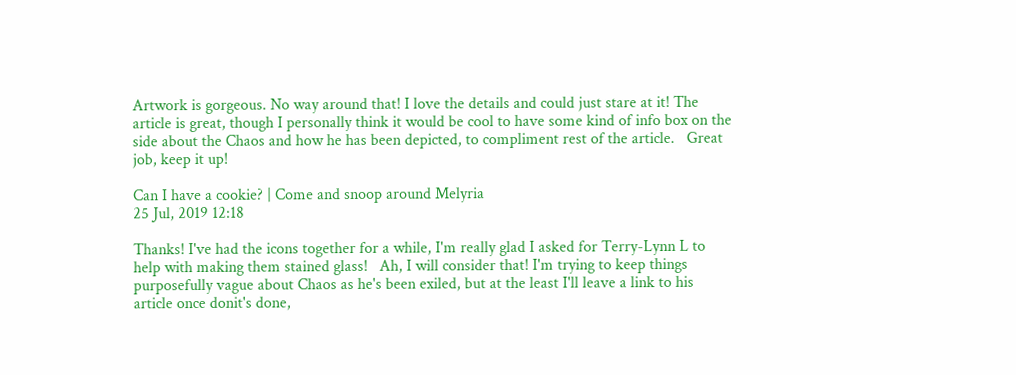Artwork is gorgeous. No way around that! I love the details and could just stare at it! The article is great, though I personally think it would be cool to have some kind of info box on the side about the Chaos and how he has been depicted, to compliment rest of the article.   Great job, keep it up!

Can I have a cookie? | Come and snoop around Melyria
25 Jul, 2019 12:18

Thanks! I've had the icons together for a while, I'm really glad I asked for Terry-Lynn L to help with making them stained glass!   Ah, I will consider that! I'm trying to keep things purposefully vague about Chaos as he's been exiled, but at the least I'll leave a link to his article once donit's done,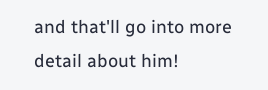and that'll go into more detail about him!